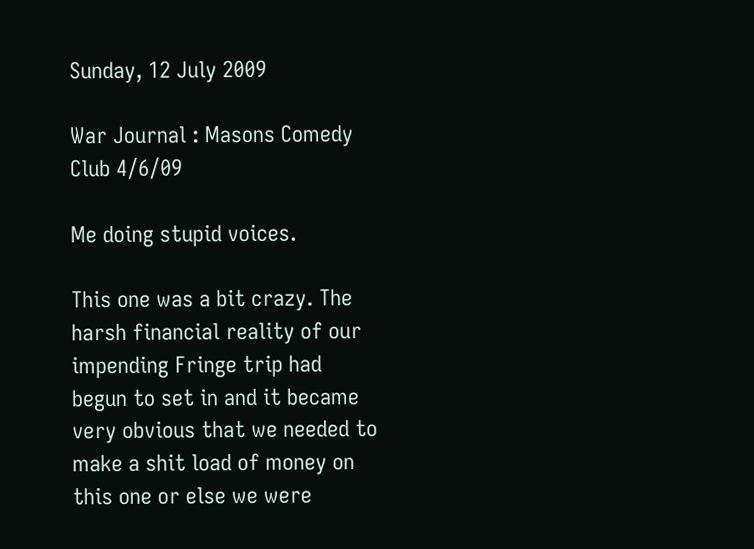Sunday, 12 July 2009

War Journal : Masons Comedy Club 4/6/09

Me doing stupid voices.

This one was a bit crazy. The harsh financial reality of our impending Fringe trip had begun to set in and it became very obvious that we needed to make a shit load of money on this one or else we were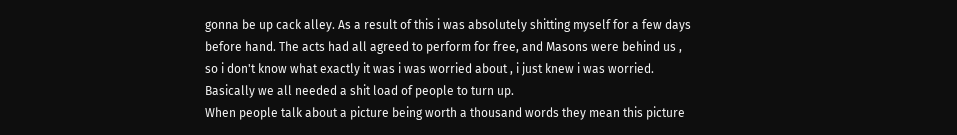gonna be up cack alley. As a result of this i was absolutely shitting myself for a few days before hand. The acts had all agreed to perform for free, and Masons were behind us , so i don't know what exactly it was i was worried about , i just knew i was worried. Basically we all needed a shit load of people to turn up.
When people talk about a picture being worth a thousand words they mean this picture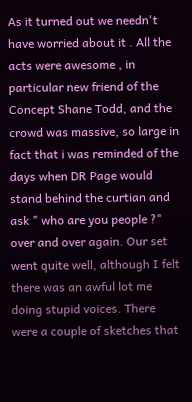As it turned out we needn't have worried about it . All the acts were awesome , in particular new friend of the Concept Shane Todd, and the crowd was massive, so large in fact that i was reminded of the days when DR Page would stand behind the curtian and ask " who are you people ?" over and over again. Our set went quite well, although I felt there was an awful lot me doing stupid voices. There were a couple of sketches that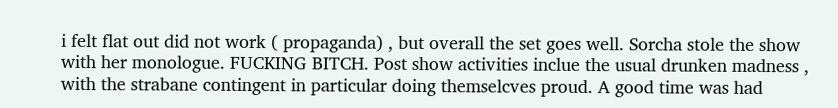i felt flat out did not work ( propaganda) , but overall the set goes well. Sorcha stole the show with her monologue. FUCKING BITCH. Post show activities inclue the usual drunken madness , with the strabane contingent in particular doing themselcves proud. A good time was had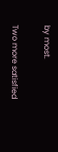by most.

Two more satisfied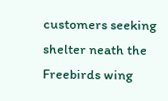customers seeking shelter neath the Freebirds wing